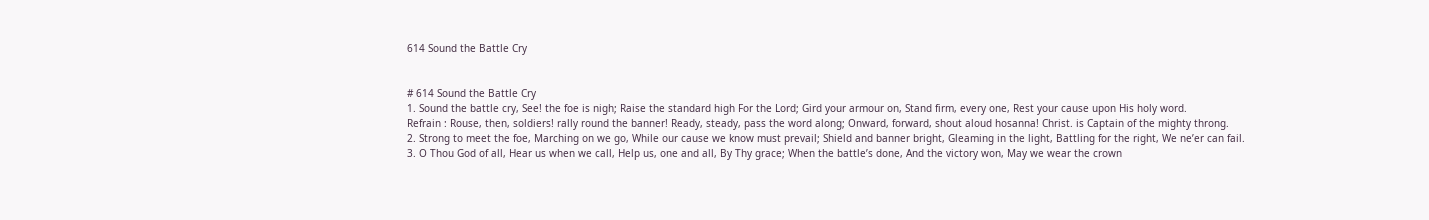614 Sound the Battle Cry


# 614 Sound the Battle Cry
1. Sound the battle cry, See! the foe is nigh; Raise the standard high For the Lord; Gird your armour on, Stand firm, every one, Rest your cause upon His holy word.
Refrain : Rouse, then, soldiers! rally round the banner! Ready, steady, pass the word along; Onward, forward, shout aloud hosanna! Christ. is Captain of the mighty throng.
2. Strong to meet the foe, Marching on we go, While our cause we know must prevail; Shield and banner bright, Gleaming in the light, Battling for the right, We ne’er can fail.
3. O Thou God of all, Hear us when we call, Help us, one and all, By Thy grace; When the battle’s done, And the victory won, May we wear the crown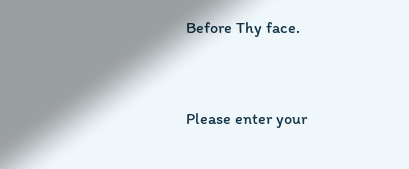Before Thy face.


Please enter your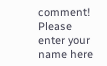comment!
Please enter your name here